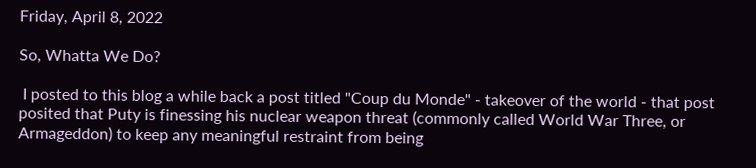Friday, April 8, 2022

So, Whatta We Do?

 I posted to this blog a while back a post titled "Coup du Monde" - takeover of the world - that post posited that Puty is finessing his nuclear weapon threat (commonly called World War Three, or Armageddon) to keep any meaningful restraint from being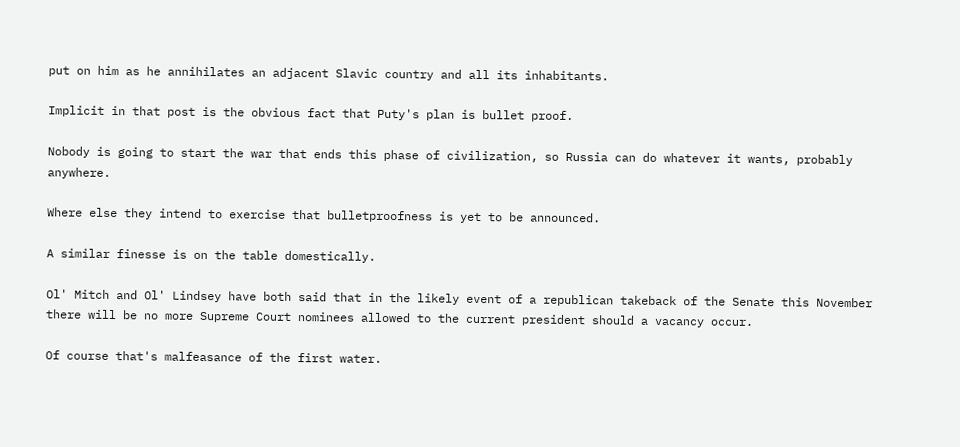put on him as he annihilates an adjacent Slavic country and all its inhabitants.

Implicit in that post is the obvious fact that Puty's plan is bullet proof.

Nobody is going to start the war that ends this phase of civilization, so Russia can do whatever it wants, probably anywhere.

Where else they intend to exercise that bulletproofness is yet to be announced.

A similar finesse is on the table domestically.

Ol' Mitch and Ol' Lindsey have both said that in the likely event of a republican takeback of the Senate this November there will be no more Supreme Court nominees allowed to the current president should a vacancy occur.

Of course that's malfeasance of the first water.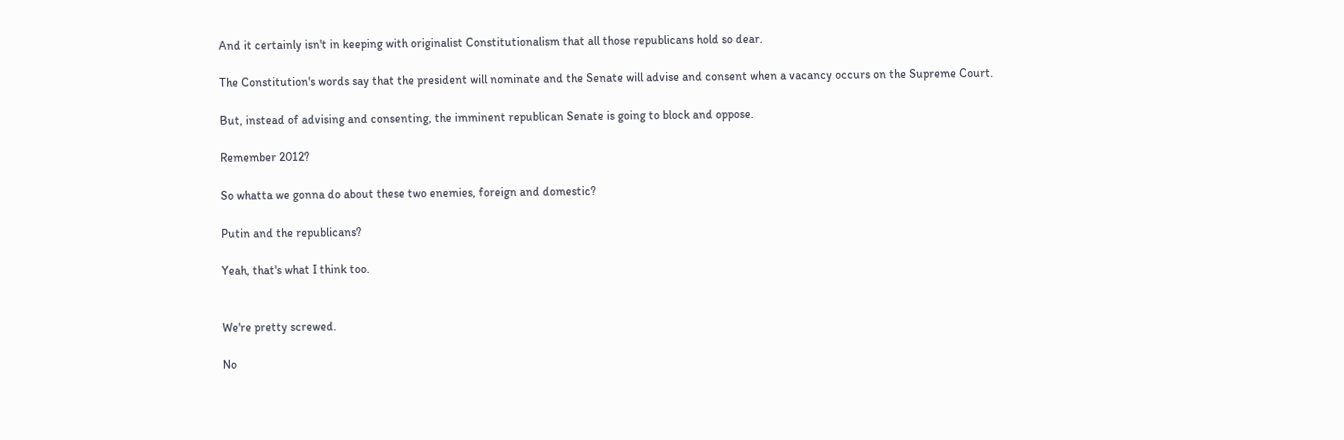And it certainly isn't in keeping with originalist Constitutionalism that all those republicans hold so dear.

The Constitution's words say that the president will nominate and the Senate will advise and consent when a vacancy occurs on the Supreme Court.

But, instead of advising and consenting, the imminent republican Senate is going to block and oppose.

Remember 2012?

So whatta we gonna do about these two enemies, foreign and domestic?

Putin and the republicans?

Yeah, that's what I think too.


We're pretty screwed.

No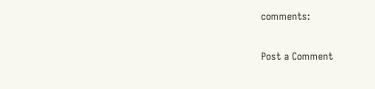comments:

Post a Comment